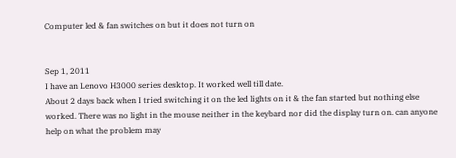Computer led & fan switches on but it does not turn on


Sep 1, 2011
I have an Lenovo H3000 series desktop. It worked well till date.
About 2 days back when I tried switching it on the led lights on it & the fan started but nothing else worked. There was no light in the mouse neither in the keybard nor did the display turn on. can anyone help on what the problem may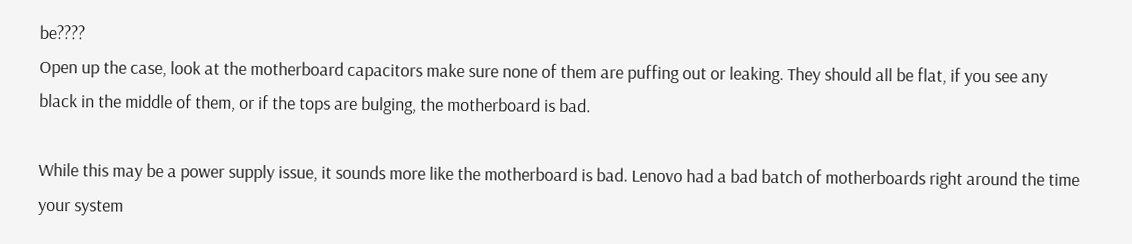be????
Open up the case, look at the motherboard capacitors make sure none of them are puffing out or leaking. They should all be flat, if you see any black in the middle of them, or if the tops are bulging, the motherboard is bad.

While this may be a power supply issue, it sounds more like the motherboard is bad. Lenovo had a bad batch of motherboards right around the time your system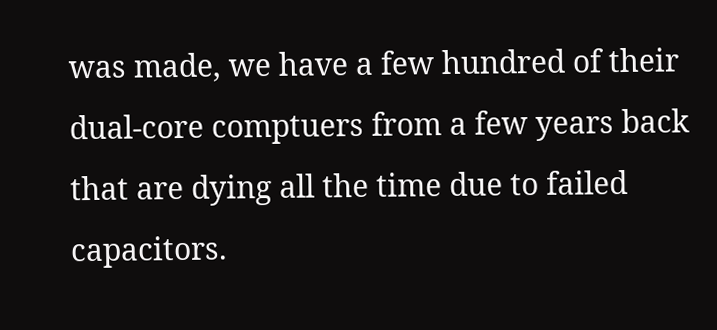was made, we have a few hundred of their dual-core comptuers from a few years back that are dying all the time due to failed capacitors.